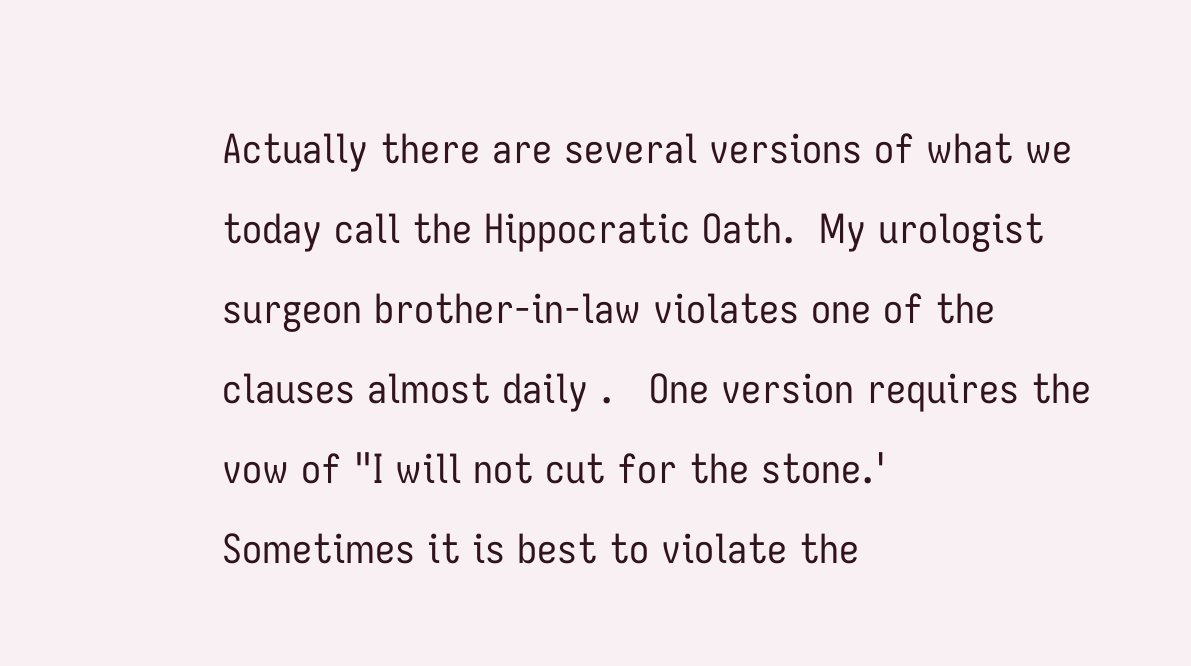Actually there are several versions of what we today call the Hippocratic Oath.  My urologist surgeon brother-in-law violates one of the clauses almost daily .   One version requires the vow of "I will not cut for the stone.'  Sometimes it is best to violate the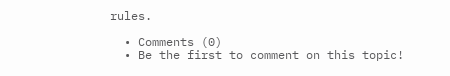rules.

  • Comments (0)
  • Be the first to comment on this topic!